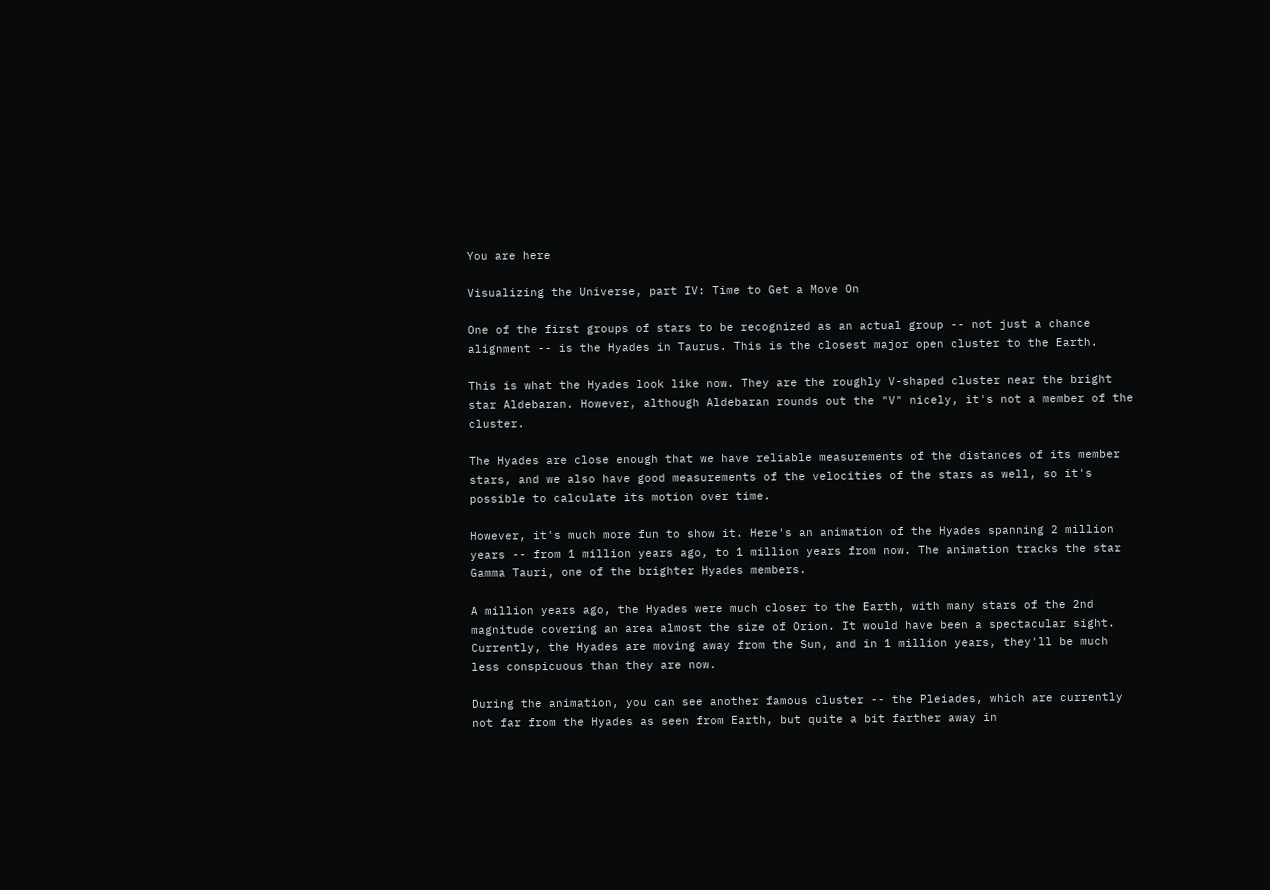You are here

Visualizing the Universe, part IV: Time to Get a Move On

One of the first groups of stars to be recognized as an actual group -- not just a chance alignment -- is the Hyades in Taurus. This is the closest major open cluster to the Earth.

This is what the Hyades look like now. They are the roughly V-shaped cluster near the bright star Aldebaran. However, although Aldebaran rounds out the "V" nicely, it's not a member of the cluster.

The Hyades are close enough that we have reliable measurements of the distances of its member stars, and we also have good measurements of the velocities of the stars as well, so it's possible to calculate its motion over time.

However, it's much more fun to show it. Here's an animation of the Hyades spanning 2 million years -- from 1 million years ago, to 1 million years from now. The animation tracks the star Gamma Tauri, one of the brighter Hyades members.

A million years ago, the Hyades were much closer to the Earth, with many stars of the 2nd magnitude covering an area almost the size of Orion. It would have been a spectacular sight. Currently, the Hyades are moving away from the Sun, and in 1 million years, they'll be much less conspicuous than they are now.

During the animation, you can see another famous cluster -- the Pleiades, which are currently not far from the Hyades as seen from Earth, but quite a bit farther away in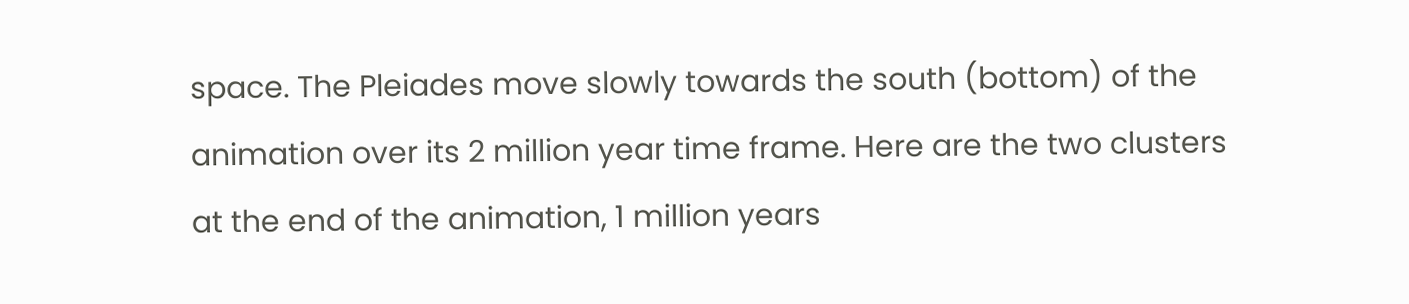space. The Pleiades move slowly towards the south (bottom) of the animation over its 2 million year time frame. Here are the two clusters at the end of the animation, 1 million years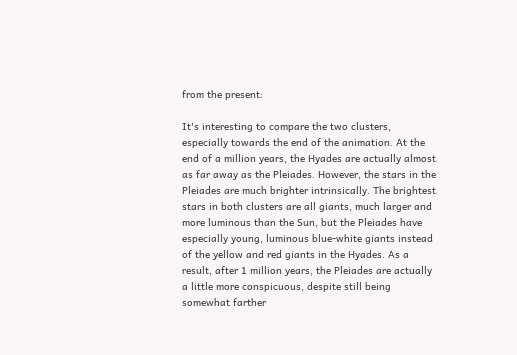from the present:

It's interesting to compare the two clusters, especially towards the end of the animation. At the end of a million years, the Hyades are actually almost as far away as the Pleiades. However, the stars in the Pleiades are much brighter intrinsically. The brightest stars in both clusters are all giants, much larger and more luminous than the Sun, but the Pleiades have especially young, luminous blue-white giants instead of the yellow and red giants in the Hyades. As a result, after 1 million years, the Pleiades are actually a little more conspicuous, despite still being somewhat farther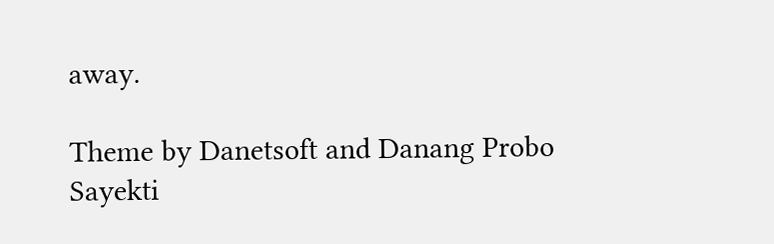away.

Theme by Danetsoft and Danang Probo Sayekti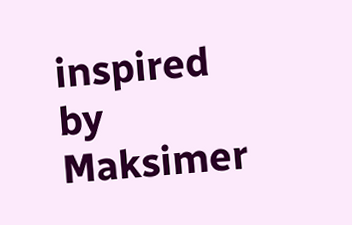inspired by Maksimer